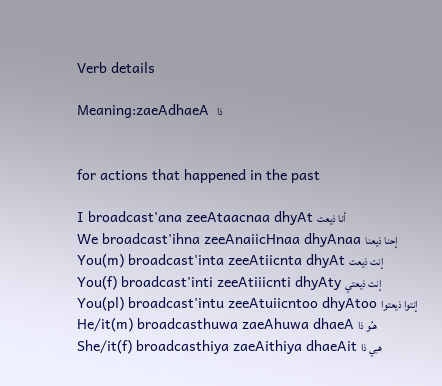Verb details

Meaning:zaeAdhaeA  ذا


for actions that happened in the past

I broadcast'ana zeeAtaacnaa dhyAt أنا ذيعت
We broadcast'ihna zeeAnaiicHnaa dhyAnaa إحنا ذيعنا
You(m) broadcast'inta zeeAtiicnta dhyAt إنت ذيعت
You(f) broadcast'inti zeeAtiiicnti dhyAty إنت ذيعتي
You(pl) broadcast'intu zeeAtuiicntoo dhyAtoo إنتوا ذيعتوا
He/it(m) broadcasthuwa zaeAhuwa dhaeA هـُو ذا
She/it(f) broadcasthiya zaeAithiya dhaeAit هـِي ذا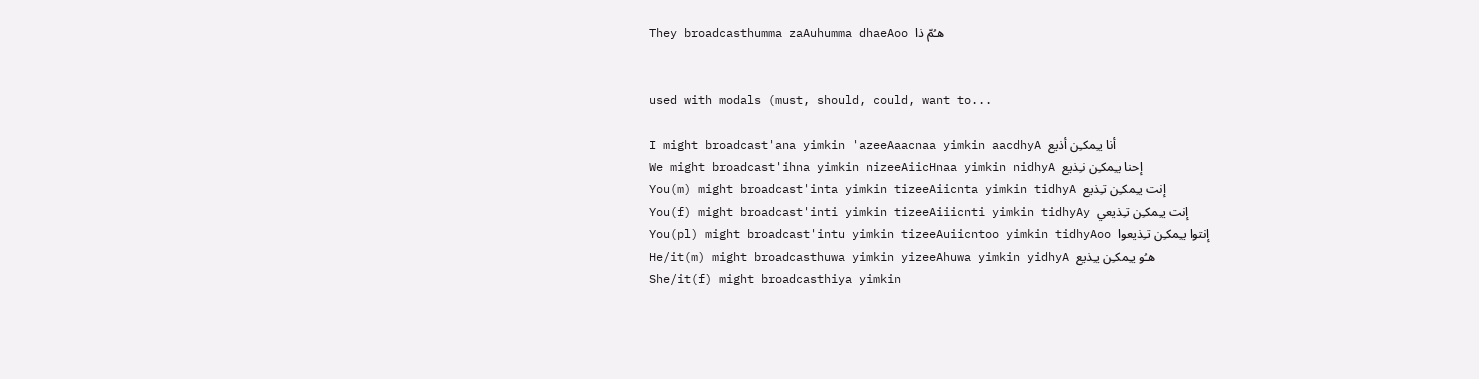They broadcasthumma zaAuhumma dhaeAoo هـُمّ ذا


used with modals (must, should, could, want to...

I might broadcast'ana yimkin 'azeeAaacnaa yimkin aacdhyA أنا يـِمكـِن أذيع
We might broadcast'ihna yimkin nizeeAiicHnaa yimkin nidhyA إحنا يـِمكـِن نـِذيع
You(m) might broadcast'inta yimkin tizeeAiicnta yimkin tidhyA إنت يـِمكـِن تـِذيع
You(f) might broadcast'inti yimkin tizeeAiiicnti yimkin tidhyAy إنت يـِمكـِن تـِذيعي
You(pl) might broadcast'intu yimkin tizeeAuiicntoo yimkin tidhyAoo إنتوا يـِمكـِن تـِذيعوا
He/it(m) might broadcasthuwa yimkin yizeeAhuwa yimkin yidhyA هـُو يـِمكـِن يـِذيع
She/it(f) might broadcasthiya yimkin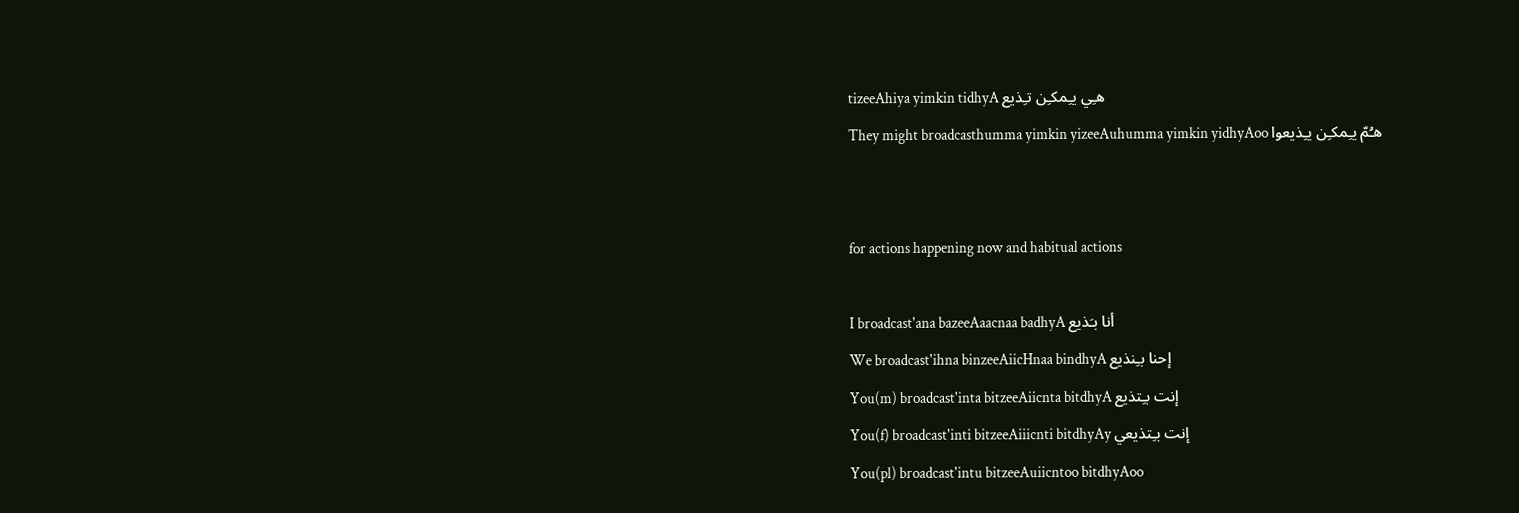tizeeAhiya yimkin tidhyA هـِي يـِمكـِن تـِذيع
They might broadcasthumma yimkin yizeeAuhumma yimkin yidhyAoo هـُمّ يـِمكـِن يـِذيعوا


for actions happening now and habitual actions

I broadcast'ana bazeeAaacnaa badhyA أنا بـَذيع
We broadcast'ihna binzeeAiicHnaa bindhyA إحنا بـِنذيع
You(m) broadcast'inta bitzeeAiicnta bitdhyA إنت بـِتذيع
You(f) broadcast'inti bitzeeAiiicnti bitdhyAy إنت بـِتذيعي
You(pl) broadcast'intu bitzeeAuiicntoo bitdhyAoo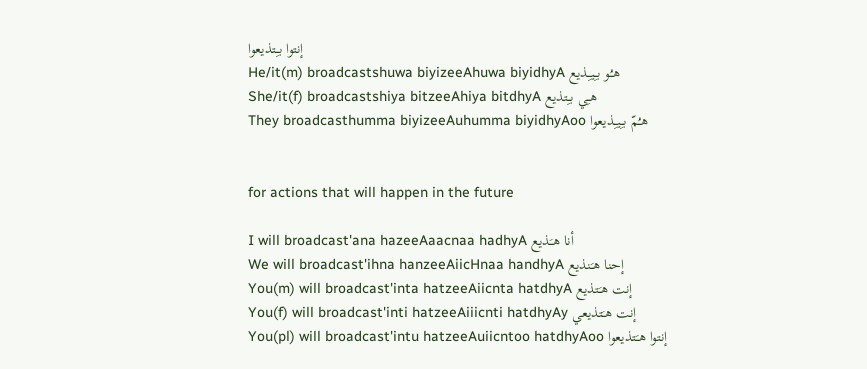إنتوا بـِتذيعوا
He/it(m) broadcastshuwa biyizeeAhuwa biyidhyA هـُو بـِيـِذيع
She/it(f) broadcastshiya bitzeeAhiya bitdhyA هـِي بـِتذيع
They broadcasthumma biyizeeAuhumma biyidhyAoo هـُمّ بـِيـِذيعوا


for actions that will happen in the future

I will broadcast'ana hazeeAaacnaa hadhyA أنا هـَذيع
We will broadcast'ihna hanzeeAiicHnaa handhyA إحنا هـَنذيع
You(m) will broadcast'inta hatzeeAiicnta hatdhyA إنت هـَتذيع
You(f) will broadcast'inti hatzeeAiiicnti hatdhyAy إنت هـَتذيعي
You(pl) will broadcast'intu hatzeeAuiicntoo hatdhyAoo إنتوا هـَتذيعوا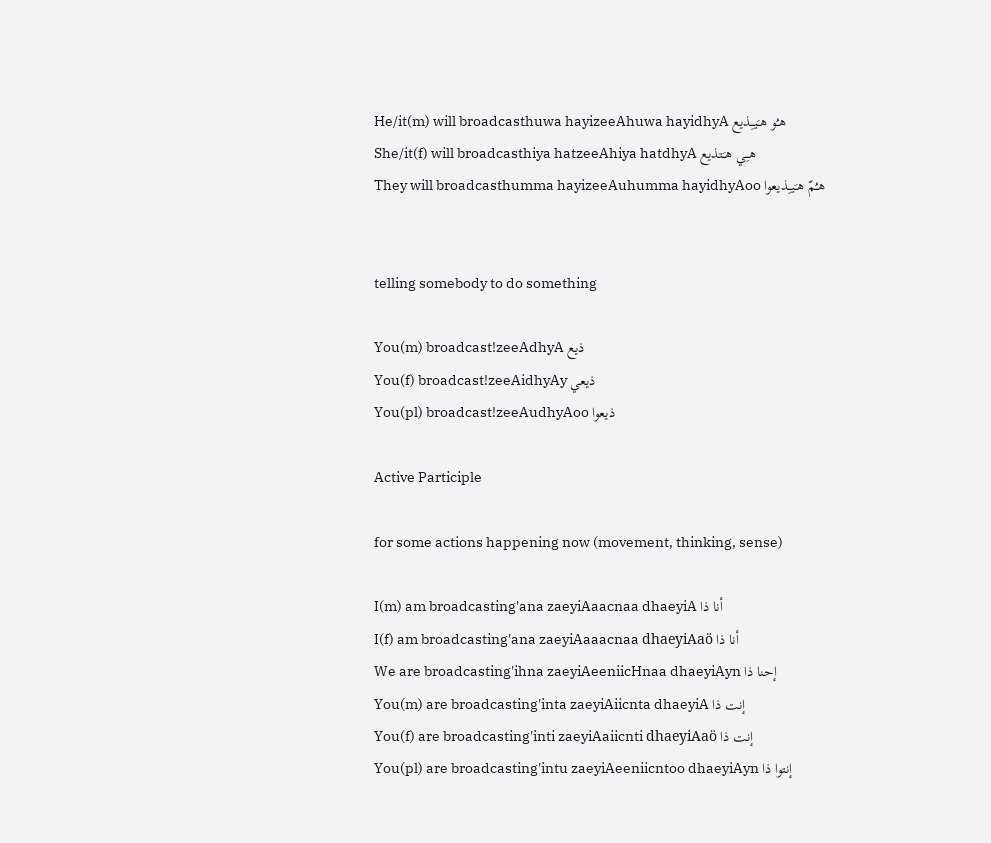He/it(m) will broadcasthuwa hayizeeAhuwa hayidhyA هـُو هـَيـِذيع
She/it(f) will broadcasthiya hatzeeAhiya hatdhyA هـِي هـَتذيع
They will broadcasthumma hayizeeAuhumma hayidhyAoo هـُمّ هـَيـِذيعوا


telling somebody to do something

You(m) broadcast!zeeAdhyA ذيع
You(f) broadcast!zeeAidhyAy ذيعي
You(pl) broadcast!zeeAudhyAoo ذيعوا

Active Participle

for some actions happening now (movement, thinking, sense)

I(m) am broadcasting'ana zaeyiAaacnaa dhaeyiA أنا ذا
I(f) am broadcasting'ana zaeyiAaaacnaa dhaeyiAaö أنا ذا
We are broadcasting'ihna zaeyiAeeniicHnaa dhaeyiAyn إحنا ذا
You(m) are broadcasting'inta zaeyiAiicnta dhaeyiA إنت ذا
You(f) are broadcasting'inti zaeyiAaiicnti dhaeyiAaö إنت ذا
You(pl) are broadcasting'intu zaeyiAeeniicntoo dhaeyiAyn إنتوا ذا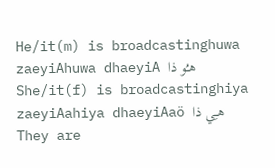He/it(m) is broadcastinghuwa zaeyiAhuwa dhaeyiA هـُو ذا
She/it(f) is broadcastinghiya zaeyiAahiya dhaeyiAaö هـِي ذا
They are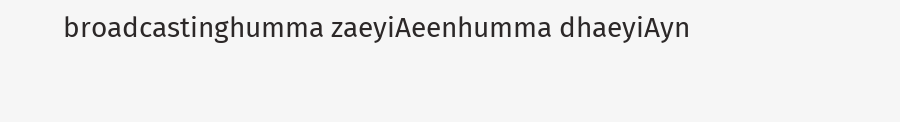broadcastinghumma zaeyiAeenhumma dhaeyiAyn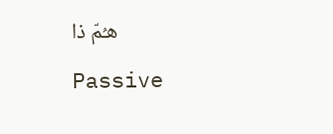هـُمّ ذا

Passive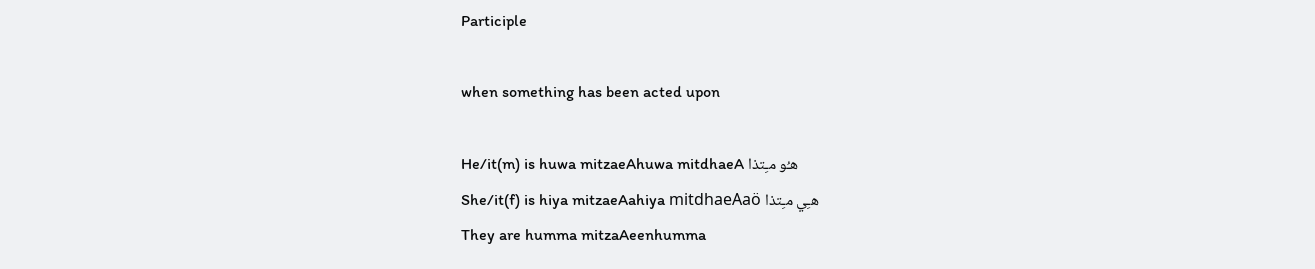Participle

when something has been acted upon

He/it(m) is huwa mitzaeAhuwa mitdhaeA هـُو مـِتذا
She/it(f) is hiya mitzaeAahiya mitdhaeAaö هـِي مـِتذا
They are humma mitzaAeenhumma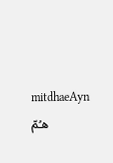mitdhaeAyn هـُمّ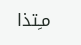مـِتذا